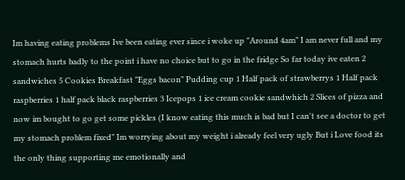Im having eating problems Ive been eating ever since i woke up "Around 4am" I am never full and my stomach hurts badly to the point i have no choice but to go in the fridge So far today ive eaten 2 sandwiches 5 Cookies Breakfast "Eggs bacon" Pudding cup 1 Half pack of strawberrys 1 Half pack raspberries 1 half pack black raspberries 3 Icepops 1 ice cream cookie sandwhich 2 Slices of pizza and now im bought to go get some pickles (I know eating this much is bad but I can't see a doctor to get my stomach problem fixed" Im worrying about my weight i already feel very ugly But i Love food its the only thing supporting me emotionally and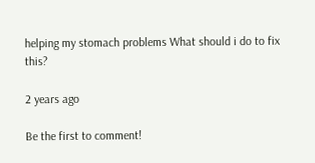helping my stomach problems What should i do to fix this?

2 years ago

Be the first to comment!